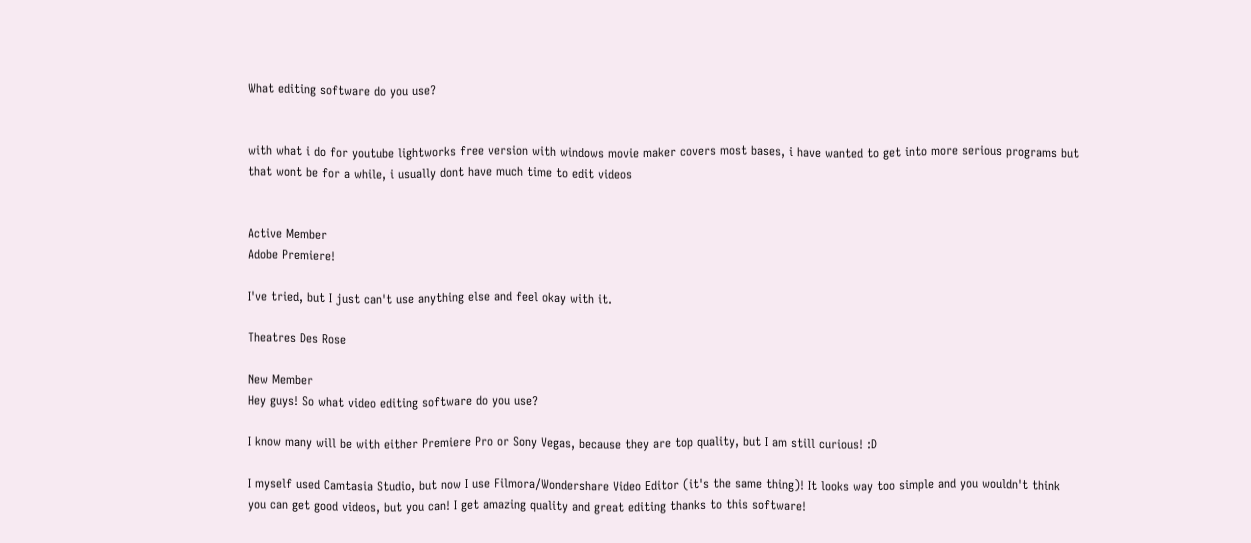What editing software do you use?


with what i do for youtube lightworks free version with windows movie maker covers most bases, i have wanted to get into more serious programs but that wont be for a while, i usually dont have much time to edit videos


Active Member
Adobe Premiere!

I've tried, but I just can't use anything else and feel okay with it.

Theatres Des Rose

New Member
Hey guys! So what video editing software do you use?

I know many will be with either Premiere Pro or Sony Vegas, because they are top quality, but I am still curious! :D

I myself used Camtasia Studio, but now I use Filmora/Wondershare Video Editor (it's the same thing)! It looks way too simple and you wouldn't think you can get good videos, but you can! I get amazing quality and great editing thanks to this software!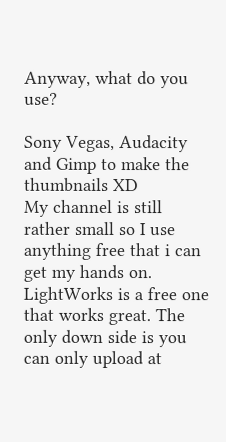Anyway, what do you use?

Sony Vegas, Audacity and Gimp to make the thumbnails XD
My channel is still rather small so I use anything free that i can get my hands on. LightWorks is a free one that works great. The only down side is you can only upload at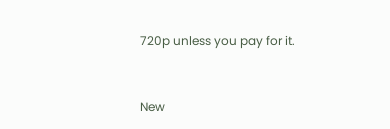720p unless you pay for it.


New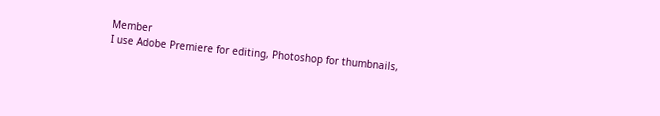Member
I use Adobe Premiere for editing, Photoshop for thumbnails,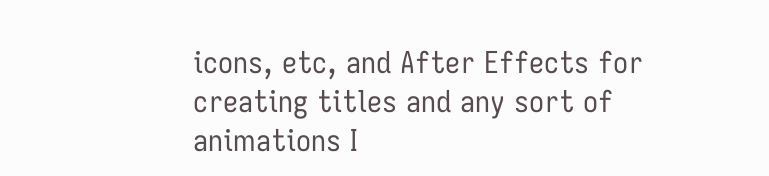icons, etc, and After Effects for creating titles and any sort of animations I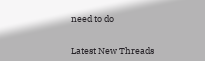need to do


Latest New Threads